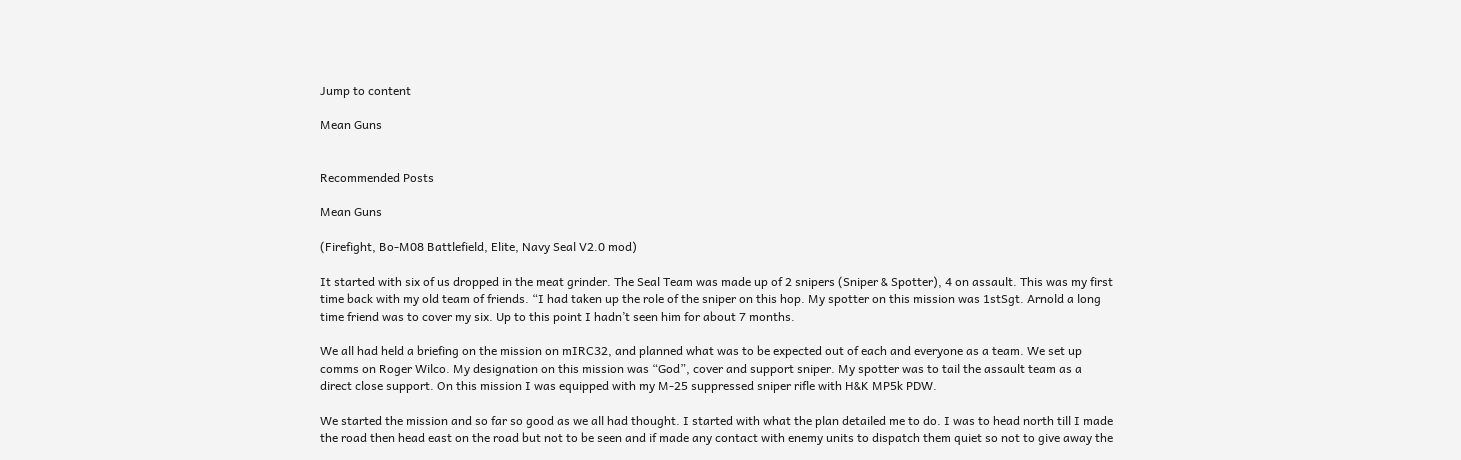Jump to content

Mean Guns


Recommended Posts

Mean Guns

(Firefight, Bo-M08 Battlefield, Elite, Navy Seal V2.0 mod)

It started with six of us dropped in the meat grinder. The Seal Team was made up of 2 snipers (Sniper & Spotter), 4 on assault. This was my first time back with my old team of friends. “I had taken up the role of the sniper on this hop. My spotter on this mission was 1stSgt. Arnold a long time friend was to cover my six. Up to this point I hadn’t seen him for about 7 months.

We all had held a briefing on the mission on mIRC32, and planned what was to be expected out of each and everyone as a team. We set up comms on Roger Wilco. My designation on this mission was “God”, cover and support sniper. My spotter was to tail the assault team as a direct close support. On this mission I was equipped with my M-25 suppressed sniper rifle with H&K MP5k PDW.

We started the mission and so far so good as we all had thought. I started with what the plan detailed me to do. I was to head north till I made the road then head east on the road but not to be seen and if made any contact with enemy units to dispatch them quiet so not to give away the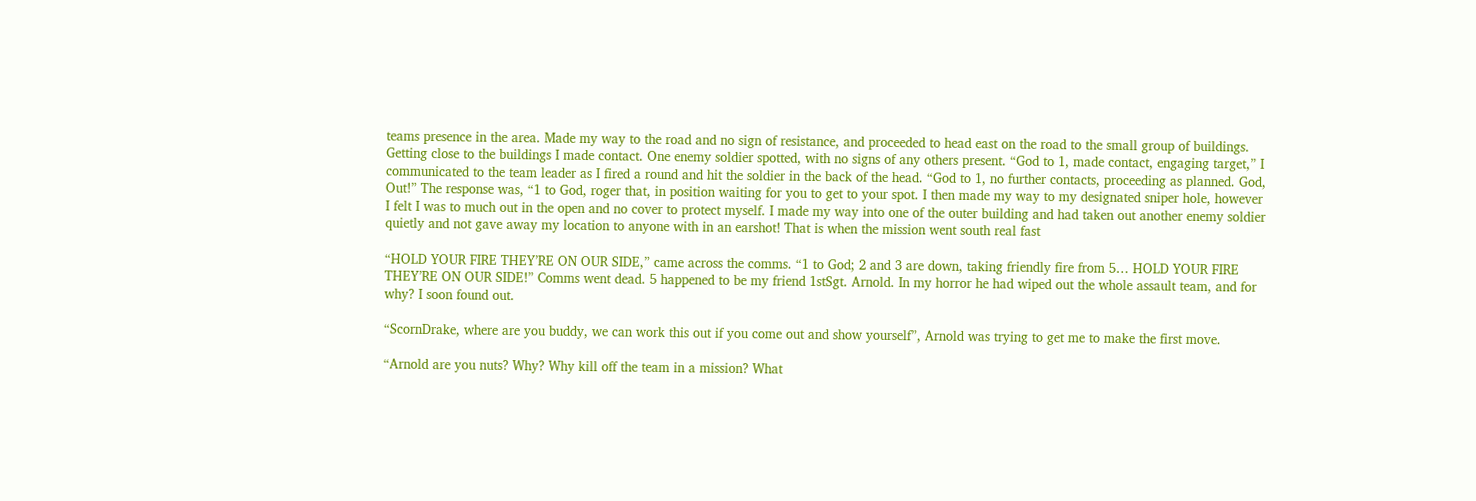teams presence in the area. Made my way to the road and no sign of resistance, and proceeded to head east on the road to the small group of buildings. Getting close to the buildings I made contact. One enemy soldier spotted, with no signs of any others present. “God to 1, made contact, engaging target,” I communicated to the team leader as I fired a round and hit the soldier in the back of the head. “God to 1, no further contacts, proceeding as planned. God, Out!” The response was, “1 to God, roger that, in position waiting for you to get to your spot. I then made my way to my designated sniper hole, however I felt I was to much out in the open and no cover to protect myself. I made my way into one of the outer building and had taken out another enemy soldier quietly and not gave away my location to anyone with in an earshot! That is when the mission went south real fast

“HOLD YOUR FIRE THEY’RE ON OUR SIDE,” came across the comms. “1 to God; 2 and 3 are down, taking friendly fire from 5… HOLD YOUR FIRE THEY’RE ON OUR SIDE!” Comms went dead. 5 happened to be my friend 1stSgt. Arnold. In my horror he had wiped out the whole assault team, and for why? I soon found out.

“ScornDrake, where are you buddy, we can work this out if you come out and show yourself”, Arnold was trying to get me to make the first move.

“Arnold are you nuts? Why? Why kill off the team in a mission? What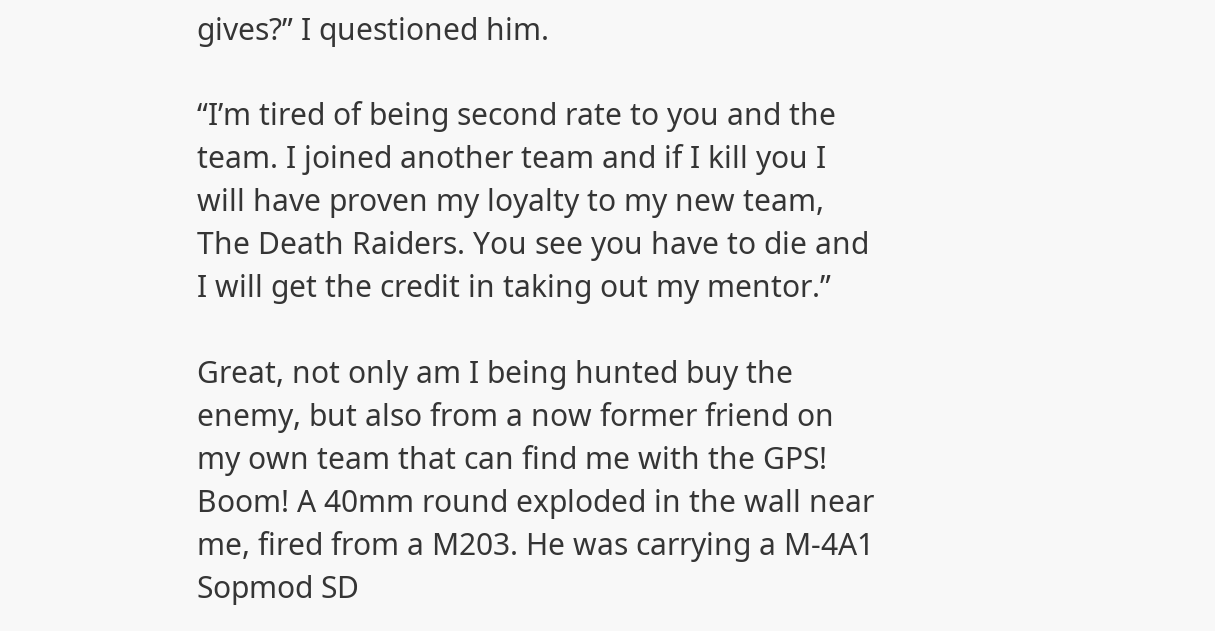gives?” I questioned him.

“I’m tired of being second rate to you and the team. I joined another team and if I kill you I will have proven my loyalty to my new team, The Death Raiders. You see you have to die and I will get the credit in taking out my mentor.”

Great, not only am I being hunted buy the enemy, but also from a now former friend on my own team that can find me with the GPS! Boom! A 40mm round exploded in the wall near me, fired from a M203. He was carrying a M-4A1 Sopmod SD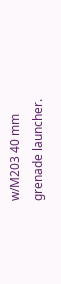w/M203 40 mm grenade launcher.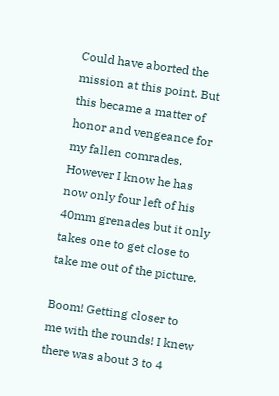Could have aborted the mission at this point. But this became a matter of honor and vengeance for my fallen comrades. However I know he has now only four left of his 40mm grenades but it only takes one to get close to take me out of the picture.

Boom! Getting closer to me with the rounds! I knew there was about 3 to 4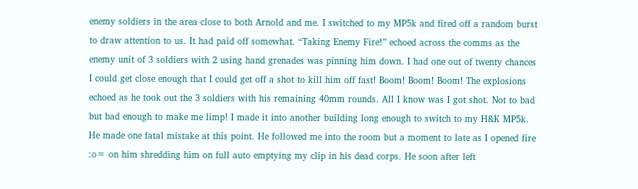enemy soldiers in the area close to both Arnold and me. I switched to my MP5k and fired off a random burst to draw attention to us. It had paid off somewhat. “Taking Enemy Fire!” echoed across the comms as the enemy unit of 3 soldiers with 2 using hand grenades was pinning him down. I had one out of twenty chances I could get close enough that I could get off a shot to kill him off fast! Boom! Boom! Boom! The explosions echoed as he took out the 3 soldiers with his remaining 40mm rounds. All I know was I got shot. Not to bad but bad enough to make me limp! I made it into another building long enough to switch to my H&K MP5k. He made one fatal mistake at this point. He followed me into the room but a moment to late as I opened fire :o= on him shredding him on full auto emptying my clip in his dead corps. He soon after left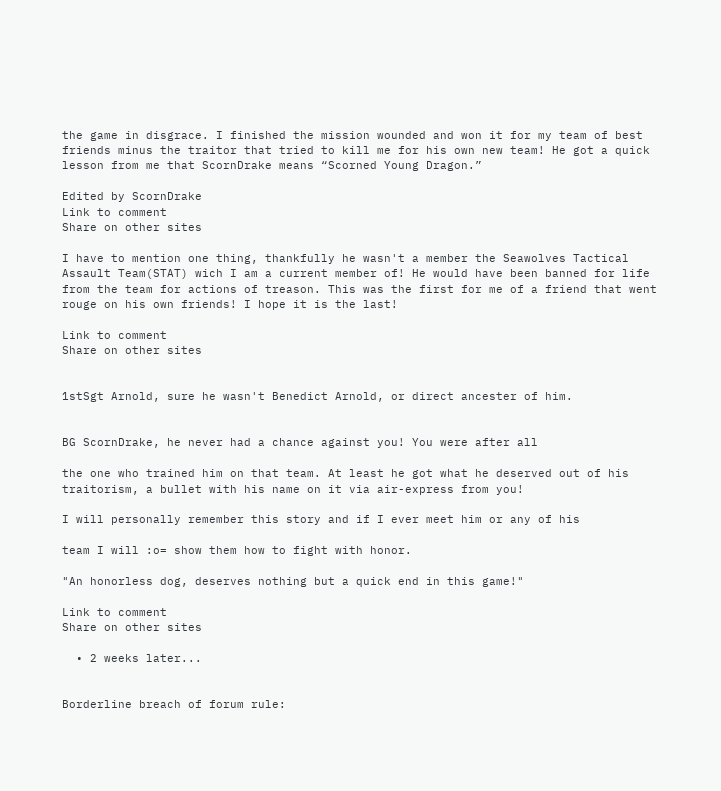the game in disgrace. I finished the mission wounded and won it for my team of best friends minus the traitor that tried to kill me for his own new team! He got a quick lesson from me that ScornDrake means “Scorned Young Dragon.”

Edited by ScornDrake
Link to comment
Share on other sites

I have to mention one thing, thankfully he wasn't a member the Seawolves Tactical Assault Team(STAT) wich I am a current member of! He would have been banned for life from the team for actions of treason. This was the first for me of a friend that went rouge on his own friends! I hope it is the last!

Link to comment
Share on other sites


1stSgt Arnold, sure he wasn't Benedict Arnold, or direct ancester of him.


BG ScornDrake, he never had a chance against you! You were after all

the one who trained him on that team. At least he got what he deserved out of his traitorism, a bullet with his name on it via air-express from you!

I will personally remember this story and if I ever meet him or any of his

team I will :o= show them how to fight with honor.

"An honorless dog, deserves nothing but a quick end in this game!"

Link to comment
Share on other sites

  • 2 weeks later...


Borderline breach of forum rule: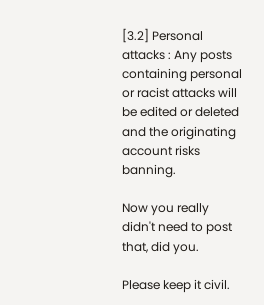[3.2] Personal attacks : Any posts containing personal or racist attacks will be edited or deleted and the originating account risks banning.

Now you really didn't need to post that, did you.

Please keep it civil.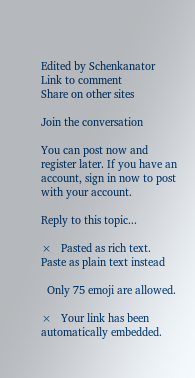Edited by Schenkanator
Link to comment
Share on other sites

Join the conversation

You can post now and register later. If you have an account, sign in now to post with your account.

Reply to this topic...

×   Pasted as rich text.   Paste as plain text instead

  Only 75 emoji are allowed.

×   Your link has been automatically embedded.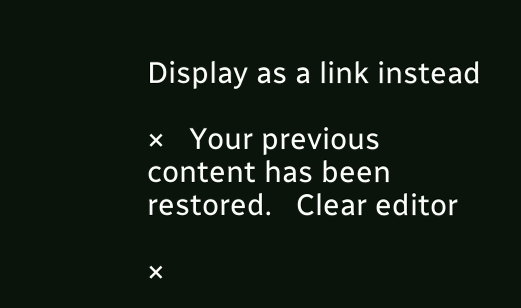Display as a link instead

×   Your previous content has been restored.   Clear editor

×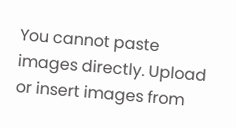You cannot paste images directly. Upload or insert images from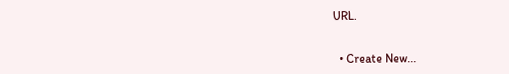URL.


  • Create New...